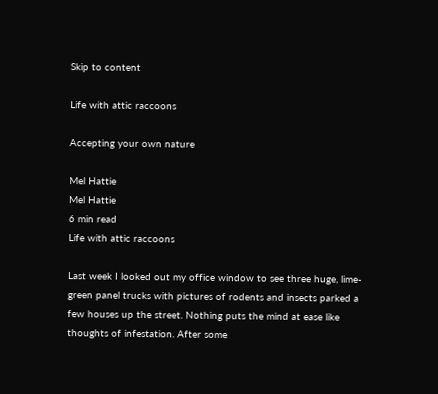Skip to content

Life with attic raccoons

Accepting your own nature

Mel Hattie
Mel Hattie
6 min read
Life with attic raccoons

Last week I looked out my office window to see three huge, lime-green panel trucks with pictures of rodents and insects parked a few houses up the street. Nothing puts the mind at ease like thoughts of infestation. After some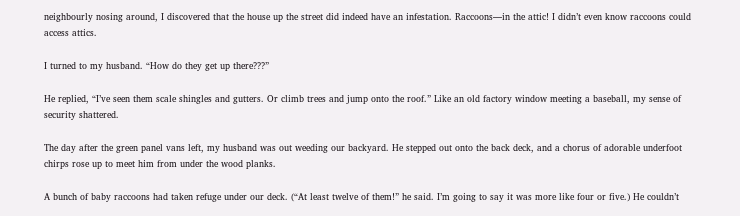neighbourly nosing around, I discovered that the house up the street did indeed have an infestation. Raccoons—in the attic! I didn’t even know raccoons could access attics.

I turned to my husband. “How do they get up there???”

He replied, “I’ve seen them scale shingles and gutters. Or climb trees and jump onto the roof.” Like an old factory window meeting a baseball, my sense of security shattered.

The day after the green panel vans left, my husband was out weeding our backyard. He stepped out onto the back deck, and a chorus of adorable underfoot chirps rose up to meet him from under the wood planks.

A bunch of baby raccoons had taken refuge under our deck. (“At least twelve of them!” he said. I’m going to say it was more like four or five.) He couldn’t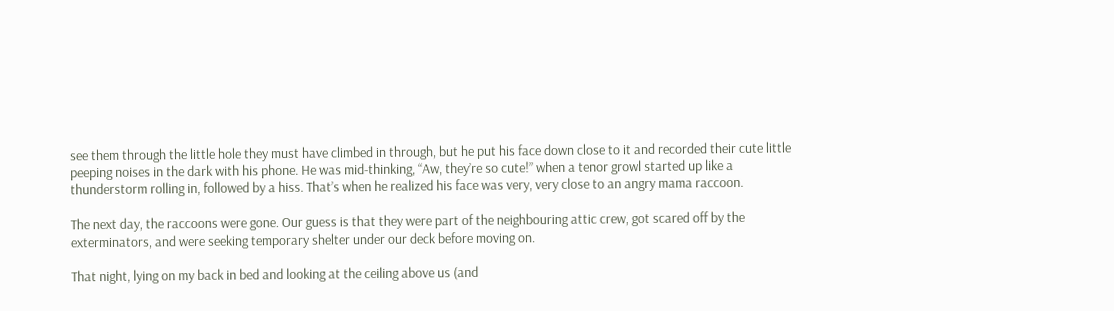see them through the little hole they must have climbed in through, but he put his face down close to it and recorded their cute little peeping noises in the dark with his phone. He was mid-thinking, “Aw, they’re so cute!” when a tenor growl started up like a thunderstorm rolling in, followed by a hiss. That’s when he realized his face was very, very close to an angry mama raccoon.

The next day, the raccoons were gone. Our guess is that they were part of the neighbouring attic crew, got scared off by the exterminators, and were seeking temporary shelter under our deck before moving on.

That night, lying on my back in bed and looking at the ceiling above us (and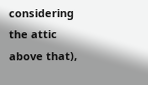considering the attic above that),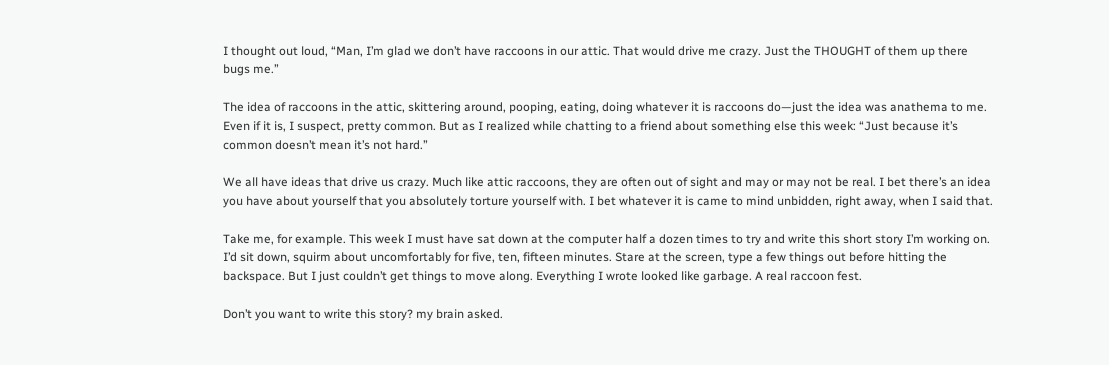I thought out loud, “Man, I’m glad we don’t have raccoons in our attic. That would drive me crazy. Just the THOUGHT of them up there bugs me.”

The idea of raccoons in the attic, skittering around, pooping, eating, doing whatever it is raccoons do—just the idea was anathema to me. Even if it is, I suspect, pretty common. But as I realized while chatting to a friend about something else this week: “Just because it’s common doesn’t mean it’s not hard.”

We all have ideas that drive us crazy. Much like attic raccoons, they are often out of sight and may or may not be real. I bet there’s an idea you have about yourself that you absolutely torture yourself with. I bet whatever it is came to mind unbidden, right away, when I said that.

Take me, for example. This week I must have sat down at the computer half a dozen times to try and write this short story I’m working on. I’d sit down, squirm about uncomfortably for five, ten, fifteen minutes. Stare at the screen, type a few things out before hitting the backspace. But I just couldn’t get things to move along. Everything I wrote looked like garbage. A real raccoon fest.

Don’t you want to write this story? my brain asked.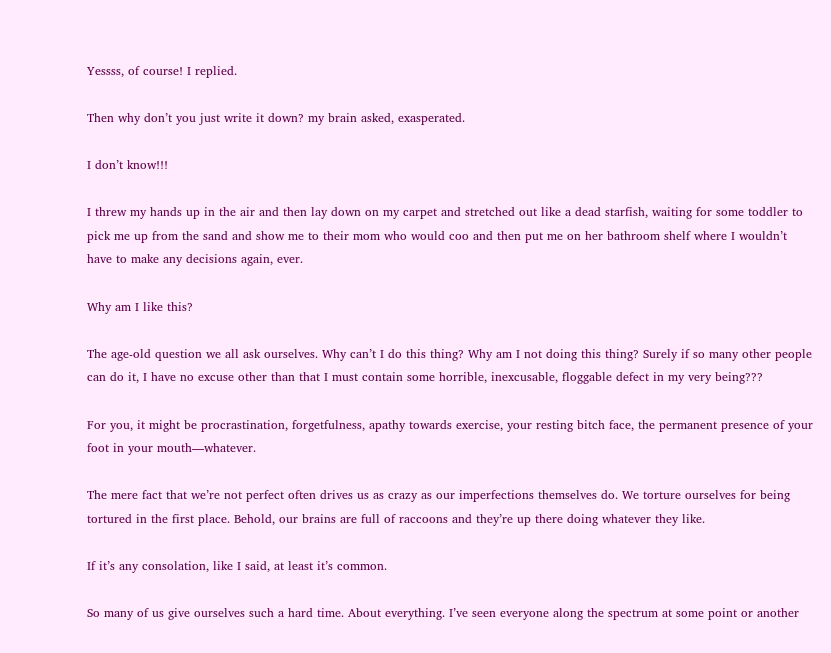Yessss, of course! I replied.

Then why don’t you just write it down? my brain asked, exasperated.

I don’t know!!!

I threw my hands up in the air and then lay down on my carpet and stretched out like a dead starfish, waiting for some toddler to pick me up from the sand and show me to their mom who would coo and then put me on her bathroom shelf where I wouldn’t have to make any decisions again, ever.

Why am I like this?

The age-old question we all ask ourselves. Why can’t I do this thing? Why am I not doing this thing? Surely if so many other people can do it, I have no excuse other than that I must contain some horrible, inexcusable, floggable defect in my very being???

For you, it might be procrastination, forgetfulness, apathy towards exercise, your resting bitch face, the permanent presence of your foot in your mouth—whatever.

The mere fact that we’re not perfect often drives us as crazy as our imperfections themselves do. We torture ourselves for being tortured in the first place. Behold, our brains are full of raccoons and they’re up there doing whatever they like.

If it’s any consolation, like I said, at least it’s common.

So many of us give ourselves such a hard time. About everything. I’ve seen everyone along the spectrum at some point or another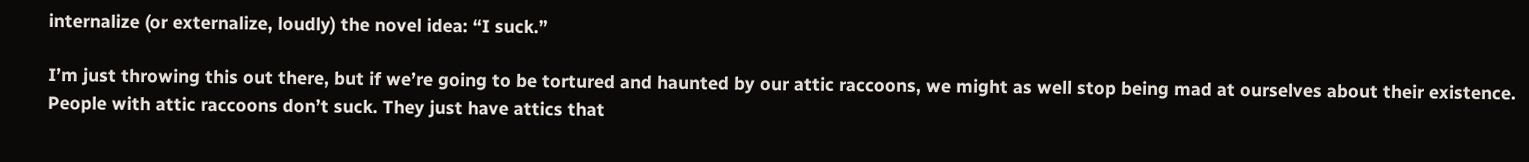internalize (or externalize, loudly) the novel idea: “I suck.”

I’m just throwing this out there, but if we’re going to be tortured and haunted by our attic raccoons, we might as well stop being mad at ourselves about their existence. People with attic raccoons don’t suck. They just have attics that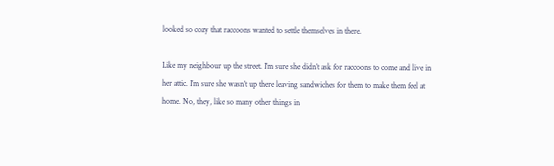looked so cozy that raccoons wanted to settle themselves in there.

Like my neighbour up the street. I’m sure she didn’t ask for raccoons to come and live in her attic. I’m sure she wasn’t up there leaving sandwiches for them to make them feel at home. No, they, like so many other things in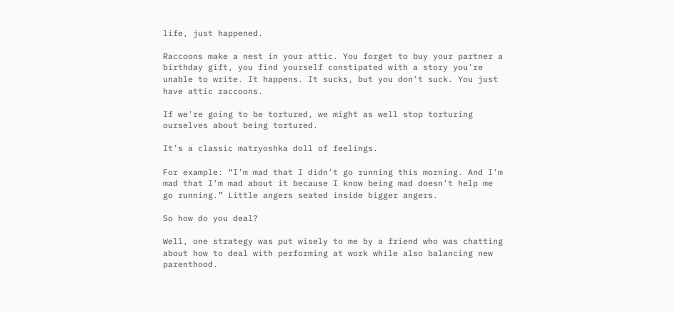life, just happened.

Raccoons make a nest in your attic. You forget to buy your partner a birthday gift, you find yourself constipated with a story you’re unable to write. It happens. It sucks, but you don’t suck. You just have attic raccoons.

If we’re going to be tortured, we might as well stop torturing ourselves about being tortured.

It’s a classic matryoshka doll of feelings.

For example: “I’m mad that I didn’t go running this morning. And I’m mad that I’m mad about it because I know being mad doesn’t help me go running.” Little angers seated inside bigger angers.

So how do you deal?

Well, one strategy was put wisely to me by a friend who was chatting about how to deal with performing at work while also balancing new parenthood.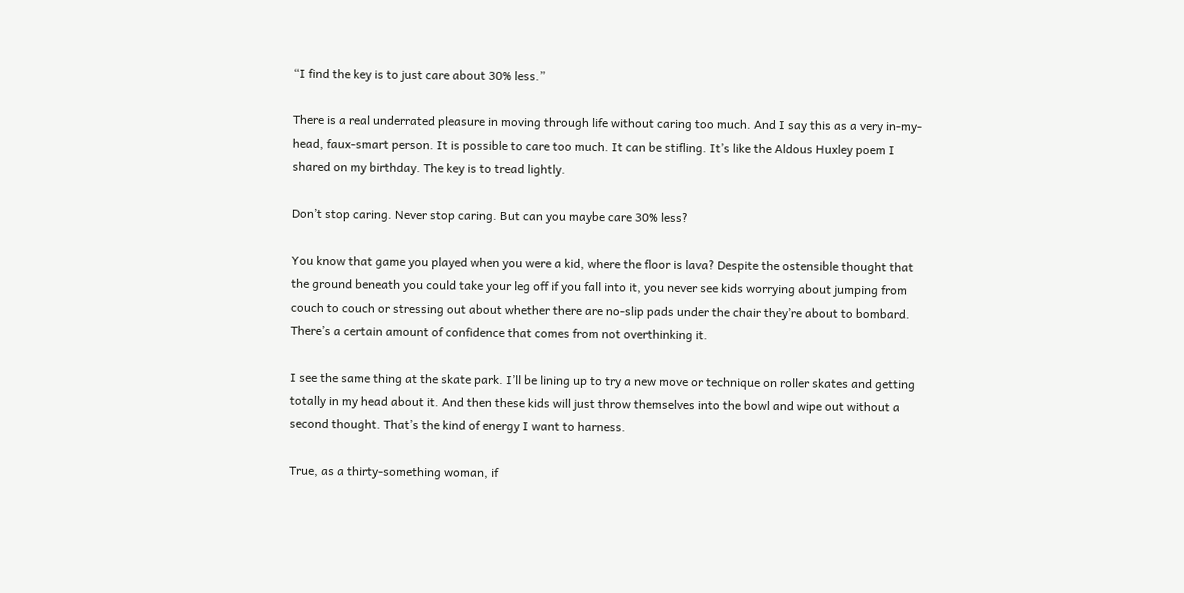“I find the key is to just care about 30% less.”

There is a real underrated pleasure in moving through life without caring too much. And I say this as a very in-my-head, faux-smart person. It is possible to care too much. It can be stifling. It’s like the Aldous Huxley poem I shared on my birthday. The key is to tread lightly.

Don’t stop caring. Never stop caring. But can you maybe care 30% less?

You know that game you played when you were a kid, where the floor is lava? Despite the ostensible thought that the ground beneath you could take your leg off if you fall into it, you never see kids worrying about jumping from couch to couch or stressing out about whether there are no-slip pads under the chair they’re about to bombard. There’s a certain amount of confidence that comes from not overthinking it.

I see the same thing at the skate park. I’ll be lining up to try a new move or technique on roller skates and getting totally in my head about it. And then these kids will just throw themselves into the bowl and wipe out without a second thought. That’s the kind of energy I want to harness.

True, as a thirty-something woman, if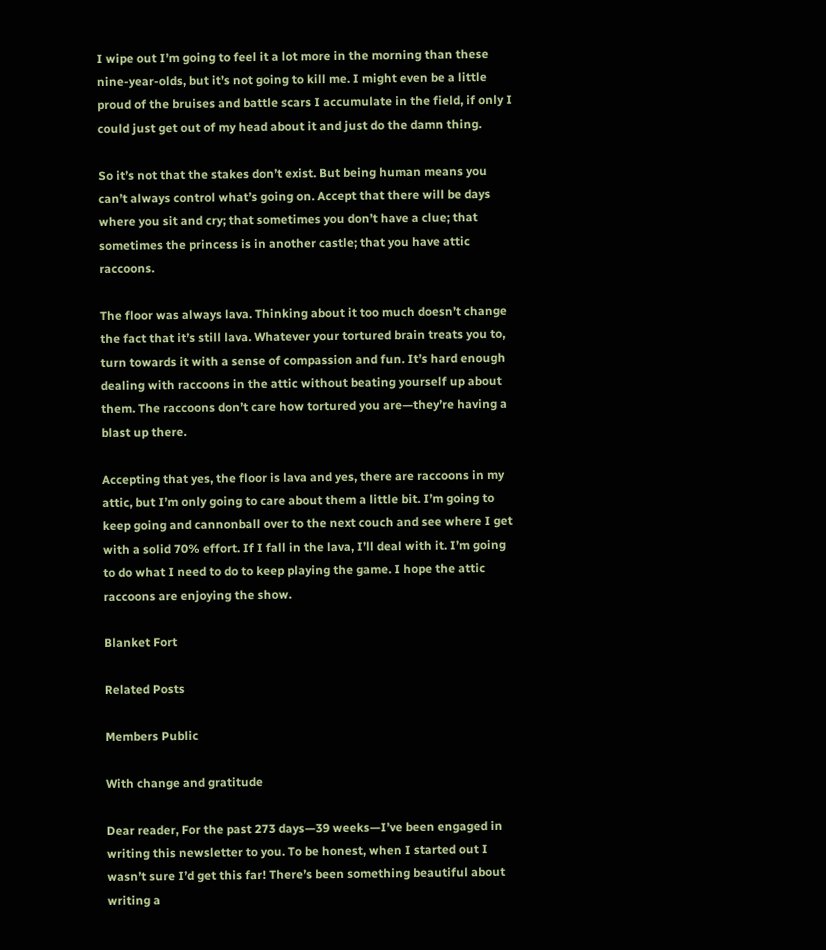I wipe out I’m going to feel it a lot more in the morning than these nine-year-olds, but it’s not going to kill me. I might even be a little proud of the bruises and battle scars I accumulate in the field, if only I could just get out of my head about it and just do the damn thing.

So it’s not that the stakes don’t exist. But being human means you can’t always control what’s going on. Accept that there will be days where you sit and cry; that sometimes you don’t have a clue; that sometimes the princess is in another castle; that you have attic raccoons.

The floor was always lava. Thinking about it too much doesn’t change the fact that it’s still lava. Whatever your tortured brain treats you to, turn towards it with a sense of compassion and fun. It’s hard enough dealing with raccoons in the attic without beating yourself up about them. The raccoons don’t care how tortured you are—they’re having a blast up there.

Accepting that yes, the floor is lava and yes, there are raccoons in my attic, but I’m only going to care about them a little bit. I’m going to keep going and cannonball over to the next couch and see where I get with a solid 70% effort. If I fall in the lava, I’ll deal with it. I’m going to do what I need to do to keep playing the game. I hope the attic raccoons are enjoying the show.

Blanket Fort

Related Posts

Members Public

With change and gratitude

Dear reader, For the past 273 days—39 weeks—I’ve been engaged in writing this newsletter to you. To be honest, when I started out I wasn’t sure I’d get this far! There’s been something beautiful about writing a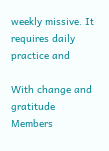weekly missive. It requires daily practice and

With change and gratitude
Members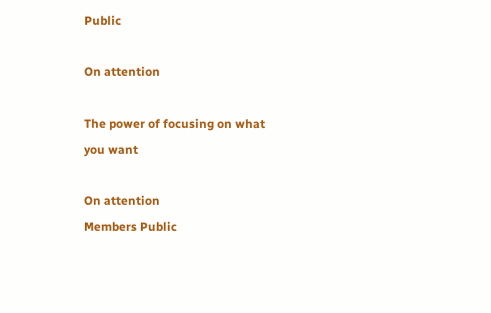Public

On attention

The power of focusing on what you want

On attention
Members Public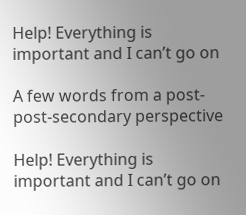Help! Everything is important and I can’t go on

A few words from a post-post-secondary perspective

Help! Everything is important and I can’t go on